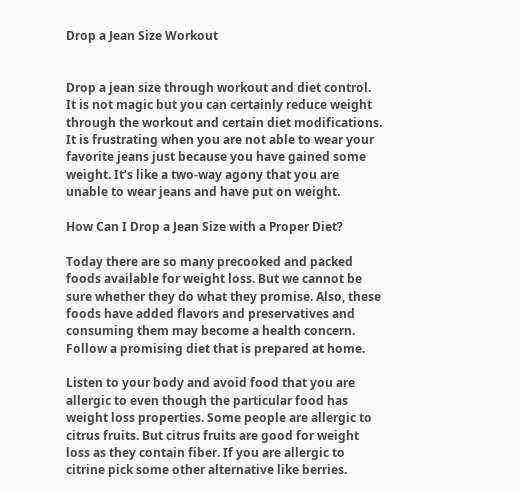Drop a Jean Size Workout


Drop a jean size through workout and diet control. It is not magic but you can certainly reduce weight through the workout and certain diet modifications. It is frustrating when you are not able to wear your favorite jeans just because you have gained some weight. It’s like a two-way agony that you are unable to wear jeans and have put on weight.

How Can I Drop a Jean Size with a Proper Diet?

Today there are so many precooked and packed foods available for weight loss. But we cannot be sure whether they do what they promise. Also, these foods have added flavors and preservatives and consuming them may become a health concern. Follow a promising diet that is prepared at home.

Listen to your body and avoid food that you are allergic to even though the particular food has weight loss properties. Some people are allergic to citrus fruits. But citrus fruits are good for weight loss as they contain fiber. If you are allergic to citrine pick some other alternative like berries.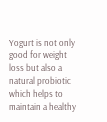Yogurt is not only good for weight loss but also a natural probiotic which helps to maintain a healthy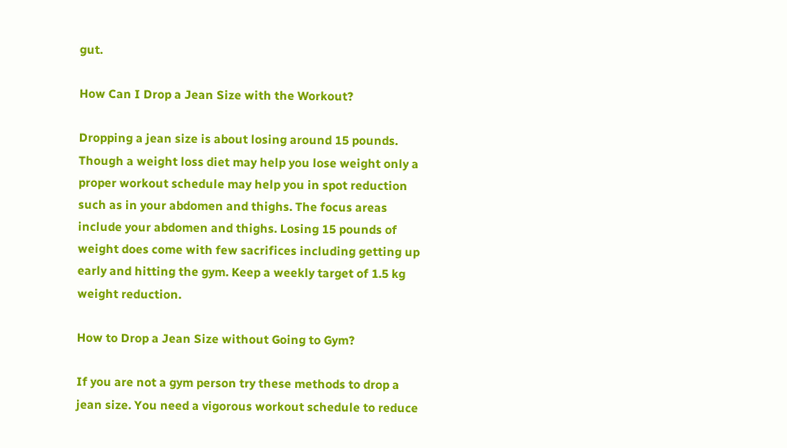gut.

How Can I Drop a Jean Size with the Workout?

Dropping a jean size is about losing around 15 pounds. Though a weight loss diet may help you lose weight only a proper workout schedule may help you in spot reduction such as in your abdomen and thighs. The focus areas include your abdomen and thighs. Losing 15 pounds of weight does come with few sacrifices including getting up early and hitting the gym. Keep a weekly target of 1.5 kg weight reduction.

How to Drop a Jean Size without Going to Gym?

If you are not a gym person try these methods to drop a jean size. You need a vigorous workout schedule to reduce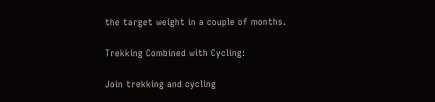the target weight in a couple of months.

Trekking Combined with Cycling:

Join trekking and cycling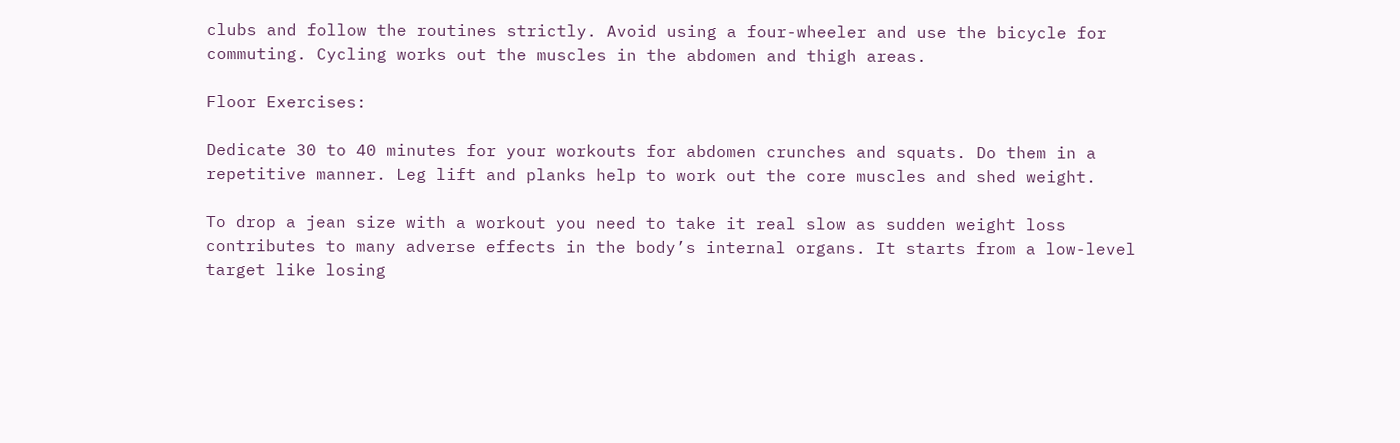clubs and follow the routines strictly. Avoid using a four-wheeler and use the bicycle for commuting. Cycling works out the muscles in the abdomen and thigh areas.

Floor Exercises:

Dedicate 30 to 40 minutes for your workouts for abdomen crunches and squats. Do them in a repetitive manner. Leg lift and planks help to work out the core muscles and shed weight.

To drop a jean size with a workout you need to take it real slow as sudden weight loss contributes to many adverse effects in the body’s internal organs. It starts from a low-level target like losing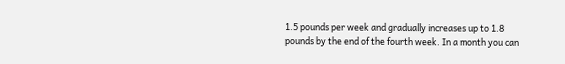1.5 pounds per week and gradually increases up to 1.8 pounds by the end of the fourth week. In a month you can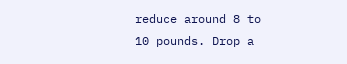reduce around 8 to 10 pounds. Drop a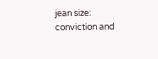jean size: conviction and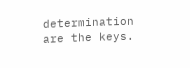determination are the keys.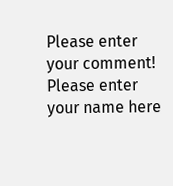Please enter your comment!
Please enter your name here